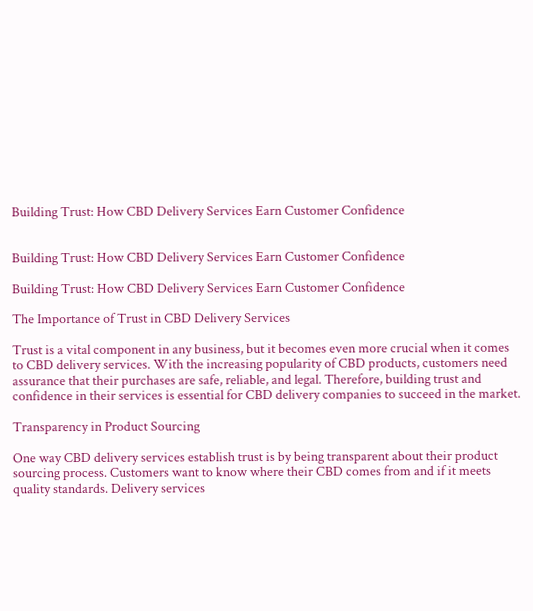Building Trust: How CBD Delivery Services Earn Customer Confidence


Building Trust: How CBD Delivery Services Earn Customer Confidence

Building Trust: How CBD Delivery Services Earn Customer Confidence

The Importance of Trust in CBD Delivery Services

Trust is a vital component in any business, but it becomes even more crucial when it comes to CBD delivery services. With the increasing popularity of CBD products, customers need assurance that their purchases are safe, reliable, and legal. Therefore, building trust and confidence in their services is essential for CBD delivery companies to succeed in the market.

Transparency in Product Sourcing

One way CBD delivery services establish trust is by being transparent about their product sourcing process. Customers want to know where their CBD comes from and if it meets quality standards. Delivery services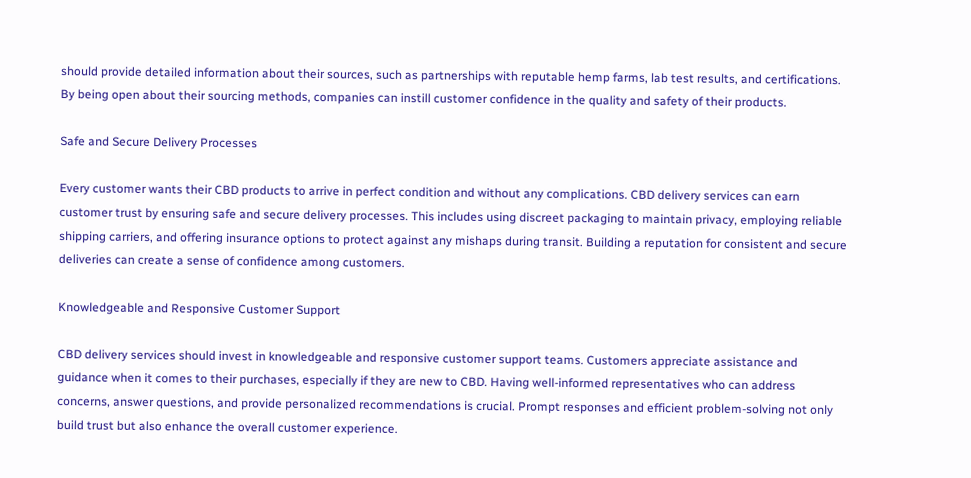should provide detailed information about their sources, such as partnerships with reputable hemp farms, lab test results, and certifications. By being open about their sourcing methods, companies can instill customer confidence in the quality and safety of their products.

Safe and Secure Delivery Processes

Every customer wants their CBD products to arrive in perfect condition and without any complications. CBD delivery services can earn customer trust by ensuring safe and secure delivery processes. This includes using discreet packaging to maintain privacy, employing reliable shipping carriers, and offering insurance options to protect against any mishaps during transit. Building a reputation for consistent and secure deliveries can create a sense of confidence among customers.

Knowledgeable and Responsive Customer Support

CBD delivery services should invest in knowledgeable and responsive customer support teams. Customers appreciate assistance and guidance when it comes to their purchases, especially if they are new to CBD. Having well-informed representatives who can address concerns, answer questions, and provide personalized recommendations is crucial. Prompt responses and efficient problem-solving not only build trust but also enhance the overall customer experience.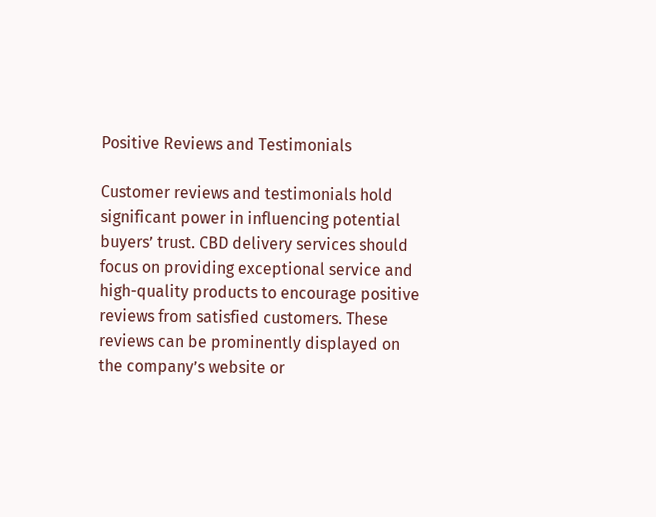Positive Reviews and Testimonials

Customer reviews and testimonials hold significant power in influencing potential buyers’ trust. CBD delivery services should focus on providing exceptional service and high-quality products to encourage positive reviews from satisfied customers. These reviews can be prominently displayed on the company’s website or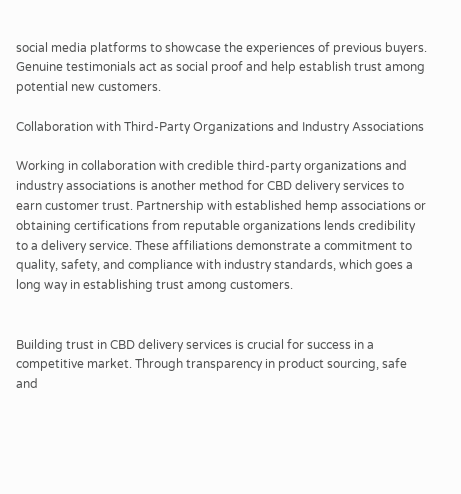social media platforms to showcase the experiences of previous buyers. Genuine testimonials act as social proof and help establish trust among potential new customers.

Collaboration with Third-Party Organizations and Industry Associations

Working in collaboration with credible third-party organizations and industry associations is another method for CBD delivery services to earn customer trust. Partnership with established hemp associations or obtaining certifications from reputable organizations lends credibility to a delivery service. These affiliations demonstrate a commitment to quality, safety, and compliance with industry standards, which goes a long way in establishing trust among customers.


Building trust in CBD delivery services is crucial for success in a competitive market. Through transparency in product sourcing, safe and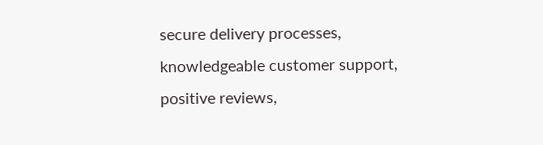secure delivery processes, knowledgeable customer support, positive reviews,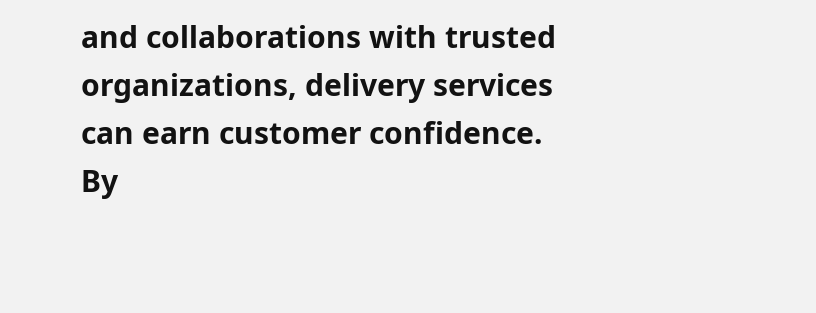and collaborations with trusted organizations, delivery services can earn customer confidence. By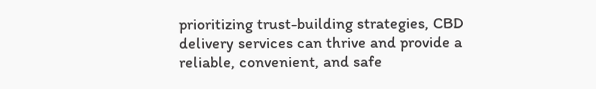prioritizing trust-building strategies, CBD delivery services can thrive and provide a reliable, convenient, and safe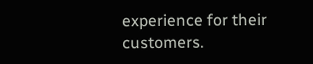experience for their customers.